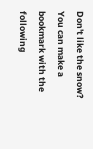Don't like the snow? You can make a bookmark with the following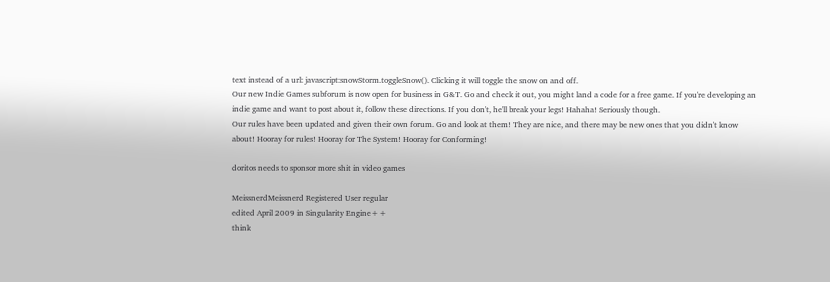text instead of a url: javascript:snowStorm.toggleSnow(). Clicking it will toggle the snow on and off.
Our new Indie Games subforum is now open for business in G&T. Go and check it out, you might land a code for a free game. If you're developing an indie game and want to post about it, follow these directions. If you don't, he'll break your legs! Hahaha! Seriously though.
Our rules have been updated and given their own forum. Go and look at them! They are nice, and there may be new ones that you didn't know about! Hooray for rules! Hooray for The System! Hooray for Conforming!

doritos needs to sponsor more shit in video games

MeissnerdMeissnerd Registered User regular
edited April 2009 in Singularity Engine++
think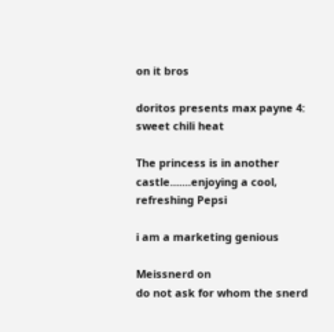on it bros

doritos presents max payne 4: sweet chili heat

The princess is in another castle.......enjoying a cool, refreshing Pepsi

i am a marketing genious

Meissnerd on
do not ask for whom the snerd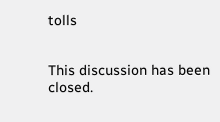tolls


This discussion has been closed.